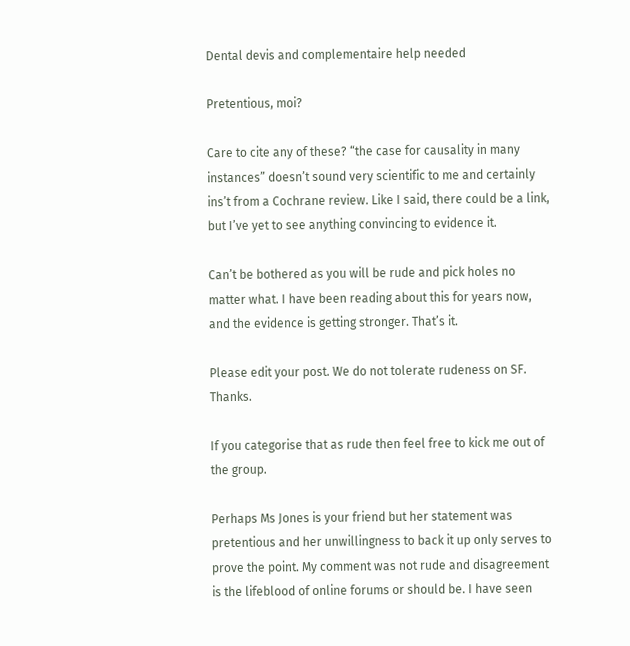Dental devis and complementaire help needed

Pretentious, moi?

Care to cite any of these? “the case for causality in many instances” doesn’t sound very scientific to me and certainly ins’t from a Cochrane review. Like I said, there could be a link, but I’ve yet to see anything convincing to evidence it.

Can’t be bothered as you will be rude and pick holes no matter what. I have been reading about this for years now, and the evidence is getting stronger. That’s it.

Please edit your post. We do not tolerate rudeness on SF. Thanks.

If you categorise that as rude then feel free to kick me out of the group.

Perhaps Ms Jones is your friend but her statement was pretentious and her unwillingness to back it up only serves to prove the point. My comment was not rude and disagreement is the lifeblood of online forums or should be. I have seen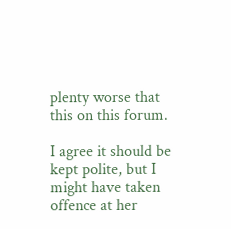plenty worse that this on this forum.

I agree it should be kept polite, but I might have taken offence at her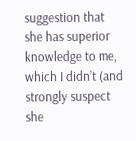suggestion that she has superior knowledge to me, which I didn’t (and strongly suspect she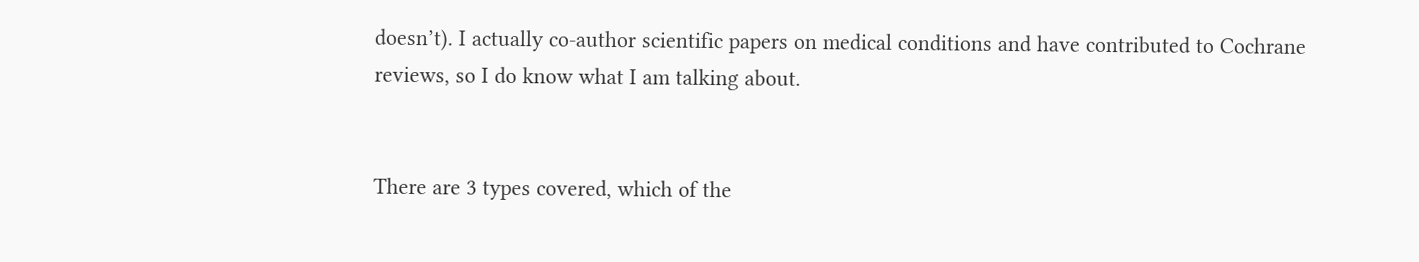doesn’t). I actually co-author scientific papers on medical conditions and have contributed to Cochrane reviews, so I do know what I am talking about.


There are 3 types covered, which of the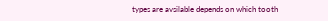types are avsilable depends on which tooth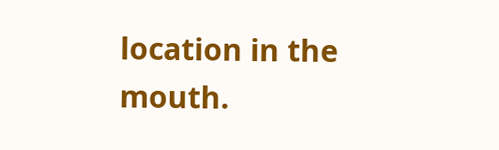location in the mouth.